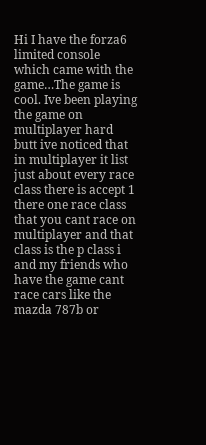Hi I have the forza6 limited console which came with the game…The game is cool. Ive been playing the game on multiplayer hard butt ive noticed that in multiplayer it list just about every race class there is accept 1 there one race class that you cant race on multiplayer and that class is the p class i and my friends who have the game cant race cars like the mazda 787b or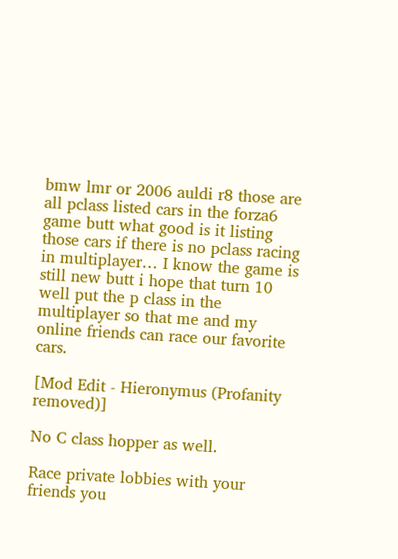bmw lmr or 2006 auldi r8 those are all pclass listed cars in the forza6 game butt what good is it listing those cars if there is no pclass racing in multiplayer… I know the game is still new butt i hope that turn 10 well put the p class in the multiplayer so that me and my online friends can race our favorite cars.

[Mod Edit - Hieronymus (Profanity removed)]

No C class hopper as well.

Race private lobbies with your friends you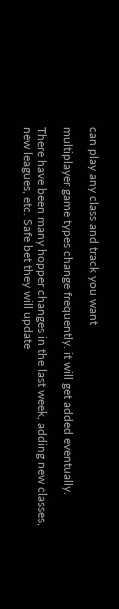can play any class and track you want

multiplayer game types change frequently. it will get added eventually.

There have been many hopper changes in the last week, adding new classes, new leagues, etc. Safe bet they will update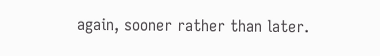again, sooner rather than later.